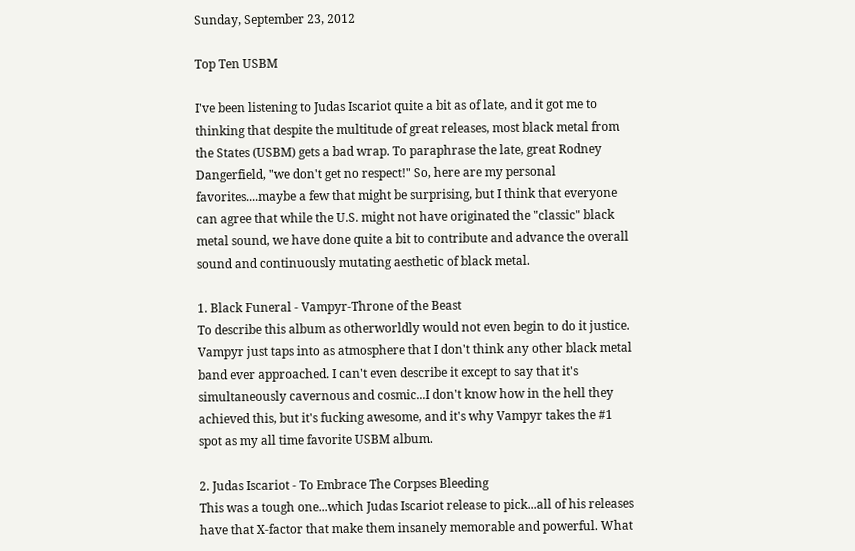Sunday, September 23, 2012

Top Ten USBM

I've been listening to Judas Iscariot quite a bit as of late, and it got me to thinking that despite the multitude of great releases, most black metal from the States (USBM) gets a bad wrap. To paraphrase the late, great Rodney Dangerfield, "we don't get no respect!" So, here are my personal favorites....maybe a few that might be surprising, but I think that everyone can agree that while the U.S. might not have originated the "classic" black metal sound, we have done quite a bit to contribute and advance the overall sound and continuously mutating aesthetic of black metal.

1. Black Funeral - Vampyr-Throne of the Beast
To describe this album as otherworldly would not even begin to do it justice. Vampyr just taps into as atmosphere that I don't think any other black metal band ever approached. I can't even describe it except to say that it's simultaneously cavernous and cosmic...I don't know how in the hell they achieved this, but it's fucking awesome, and it's why Vampyr takes the #1 spot as my all time favorite USBM album.

2. Judas Iscariot - To Embrace The Corpses Bleeding
This was a tough one...which Judas Iscariot release to pick...all of his releases have that X-factor that make them insanely memorable and powerful. What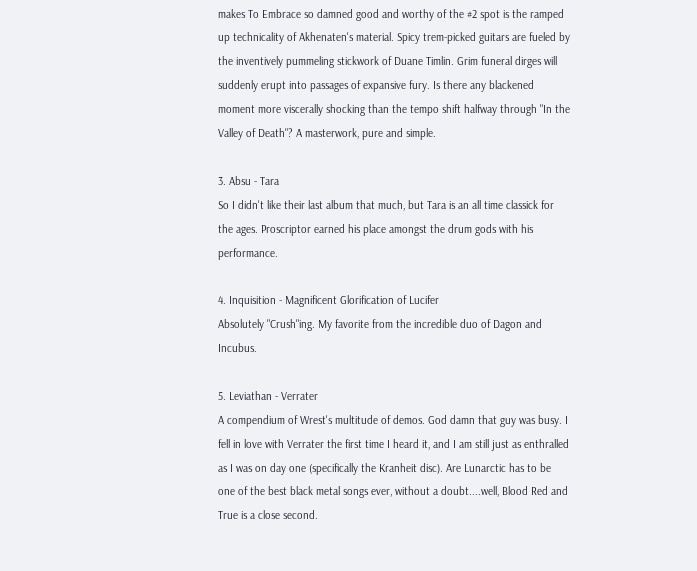makes To Embrace so damned good and worthy of the #2 spot is the ramped up technicality of Akhenaten's material. Spicy trem-picked guitars are fueled by the inventively pummeling stickwork of Duane Timlin. Grim funeral dirges will suddenly erupt into passages of expansive fury. Is there any blackened moment more viscerally shocking than the tempo shift halfway through "In the Valley of Death"? A masterwork, pure and simple.

3. Absu - Tara
So I didn't like their last album that much, but Tara is an all time classick for the ages. Proscriptor earned his place amongst the drum gods with his performance.

4. Inquisition - Magnificent Glorification of Lucifer
Absolutely "Crush"ing. My favorite from the incredible duo of Dagon and Incubus.

5. Leviathan - Verrater
A compendium of Wrest's multitude of demos. God damn that guy was busy. I fell in love with Verrater the first time I heard it, and I am still just as enthralled as I was on day one (specifically the Kranheit disc). Are Lunarctic has to be one of the best black metal songs ever, without a doubt....well, Blood Red and True is a close second.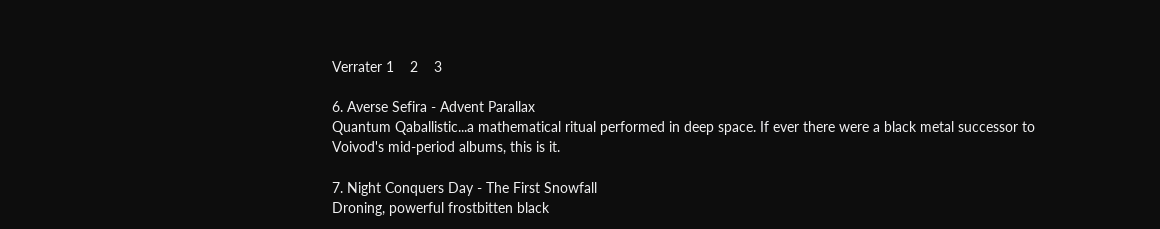Verrater 1    2    3

6. Averse Sefira - Advent Parallax
Quantum Qaballistic...a mathematical ritual performed in deep space. If ever there were a black metal successor to Voivod's mid-period albums, this is it.

7. Night Conquers Day - The First Snowfall
Droning, powerful frostbitten black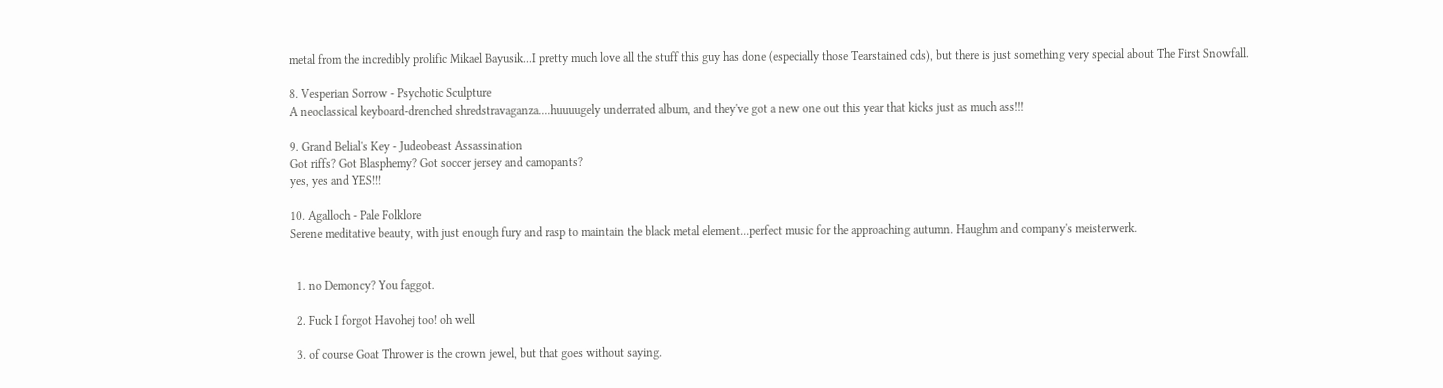metal from the incredibly prolific Mikael Bayusik...I pretty much love all the stuff this guy has done (especially those Tearstained cds), but there is just something very special about The First Snowfall.

8. Vesperian Sorrow - Psychotic Sculpture
A neoclassical keyboard-drenched shredstravaganza....huuuugely underrated album, and they've got a new one out this year that kicks just as much ass!!!

9. Grand Belial's Key - Judeobeast Assassination
Got riffs? Got Blasphemy? Got soccer jersey and camopants?
yes, yes and YES!!!

10. Agalloch - Pale Folklore
Serene meditative beauty, with just enough fury and rasp to maintain the black metal element...perfect music for the approaching autumn. Haughm and company's meisterwerk.


  1. no Demoncy? You faggot.

  2. Fuck I forgot Havohej too! oh well

  3. of course Goat Thrower is the crown jewel, but that goes without saying.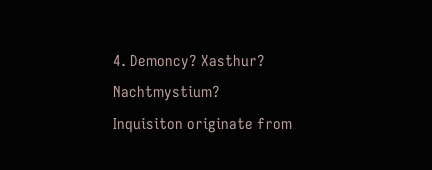4. Demoncy? Xasthur? Nachtmystium? Inquisiton originate from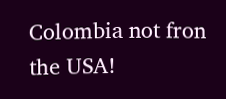Colombia not fron the USA!